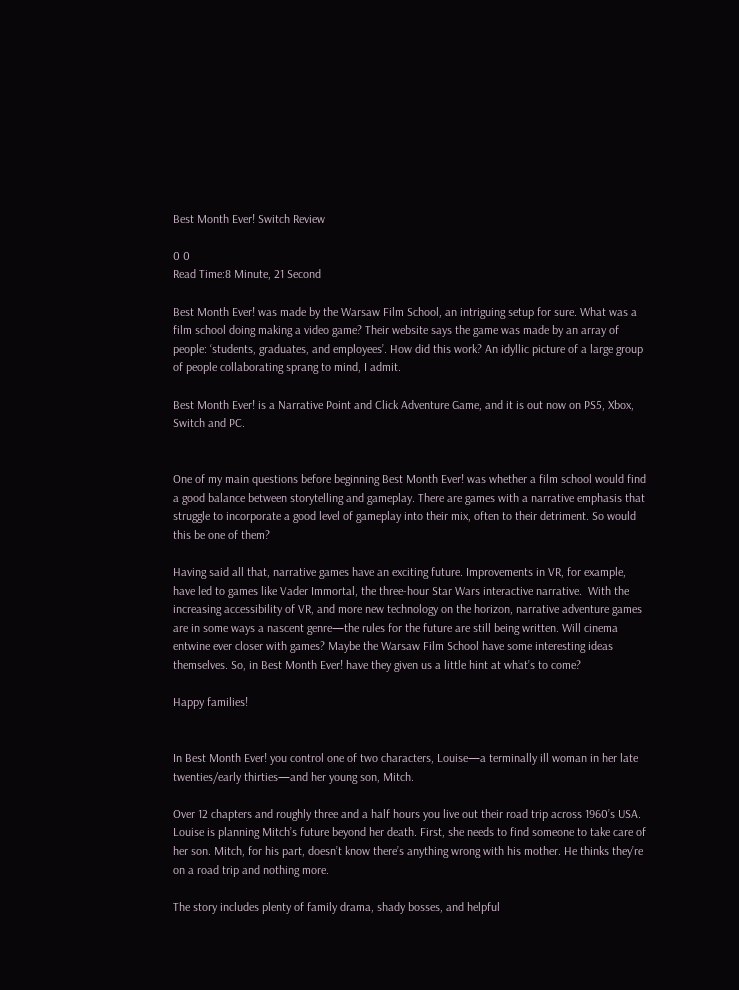Best Month Ever! Switch Review

0 0
Read Time:8 Minute, 21 Second

Best Month Ever! was made by the Warsaw Film School, an intriguing setup for sure. What was a film school doing making a video game? Their website says the game was made by an array of people: ‘students, graduates, and employees’. How did this work? An idyllic picture of a large group of people collaborating sprang to mind, I admit.

Best Month Ever! is a Narrative Point and Click Adventure Game, and it is out now on PS5, Xbox, Switch and PC.


One of my main questions before beginning Best Month Ever! was whether a film school would find a good balance between storytelling and gameplay. There are games with a narrative emphasis that struggle to incorporate a good level of gameplay into their mix, often to their detriment. So would this be one of them?

Having said all that, narrative games have an exciting future. Improvements in VR, for example, have led to games like Vader Immortal, the three-hour Star Wars interactive narrative.  With the increasing accessibility of VR, and more new technology on the horizon, narrative adventure games are in some ways a nascent genre—the rules for the future are still being written. Will cinema entwine ever closer with games? Maybe the Warsaw Film School have some interesting ideas themselves. So, in Best Month Ever! have they given us a little hint at what’s to come?

Happy families!


In Best Month Ever! you control one of two characters, Louise—a terminally ill woman in her late twenties/early thirties—and her young son, Mitch.

Over 12 chapters and roughly three and a half hours you live out their road trip across 1960’s USA. Louise is planning Mitch’s future beyond her death. First, she needs to find someone to take care of her son. Mitch, for his part, doesn’t know there’s anything wrong with his mother. He thinks they’re on a road trip and nothing more.

The story includes plenty of family drama, shady bosses, and helpful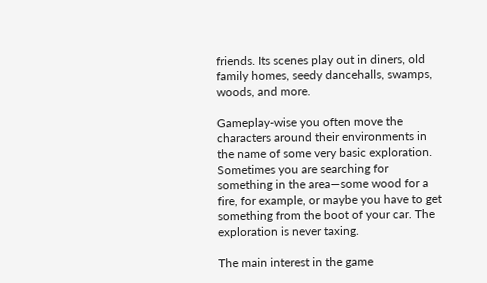friends. Its scenes play out in diners, old family homes, seedy dancehalls, swamps, woods, and more.

Gameplay-wise you often move the characters around their environments in the name of some very basic exploration. Sometimes you are searching for something in the area—some wood for a fire, for example, or maybe you have to get something from the boot of your car. The exploration is never taxing.

The main interest in the game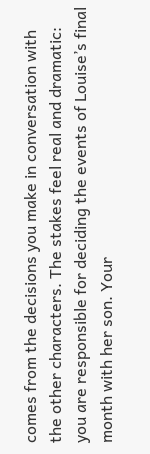comes from the decisions you make in conversation with the other characters. The stakes feel real and dramatic: you are responsible for deciding the events of Louise’s final month with her son. Your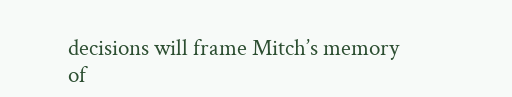decisions will frame Mitch’s memory of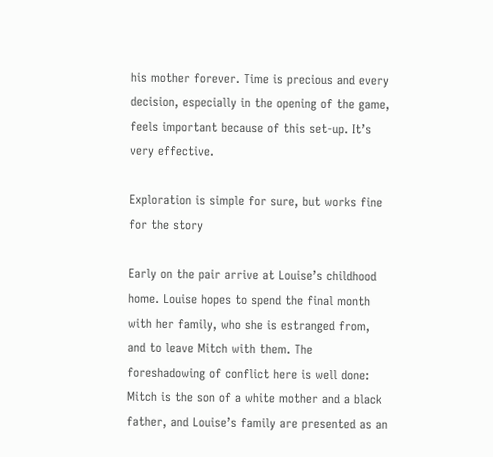his mother forever. Time is precious and every decision, especially in the opening of the game, feels important because of this set-up. It’s very effective.

Exploration is simple for sure, but works fine for the story

Early on the pair arrive at Louise’s childhood home. Louise hopes to spend the final month with her family, who she is estranged from, and to leave Mitch with them. The foreshadowing of conflict here is well done: Mitch is the son of a white mother and a black father, and Louise’s family are presented as an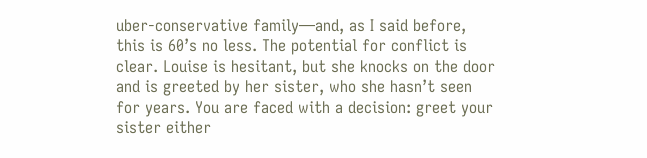uber-conservative family—and, as I said before, this is 60’s no less. The potential for conflict is clear. Louise is hesitant, but she knocks on the door and is greeted by her sister, who she hasn’t seen for years. You are faced with a decision: greet your sister either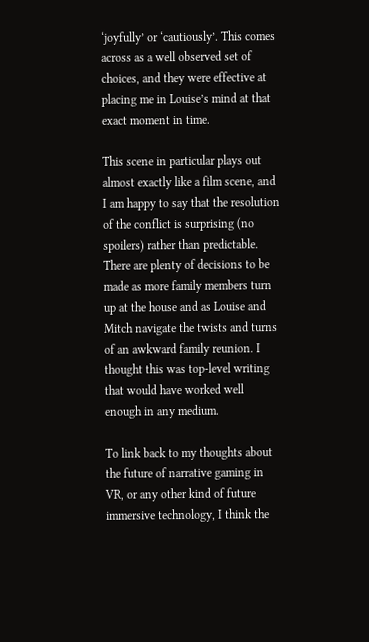‘joyfully’ or ‘cautiously’. This comes across as a well observed set of choices, and they were effective at placing me in Louise’s mind at that exact moment in time.

This scene in particular plays out almost exactly like a film scene, and I am happy to say that the resolution of the conflict is surprising (no spoilers) rather than predictable. There are plenty of decisions to be made as more family members turn up at the house and as Louise and Mitch navigate the twists and turns of an awkward family reunion. I thought this was top-level writing that would have worked well enough in any medium.

To link back to my thoughts about the future of narrative gaming in VR, or any other kind of future immersive technology, I think the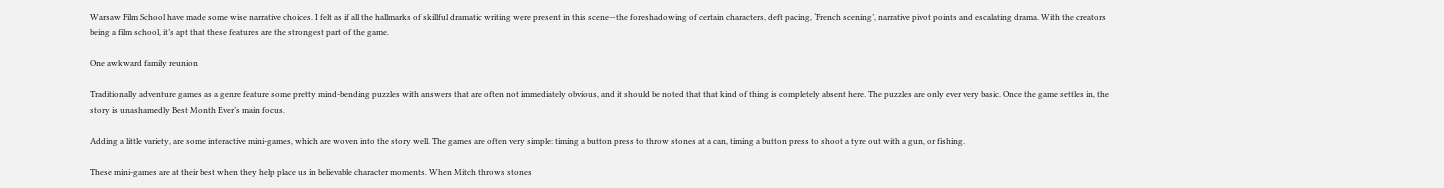Warsaw Film School have made some wise narrative choices. I felt as if all the hallmarks of skillful dramatic writing were present in this scene—the foreshadowing of certain characters, deft pacing, ‘French scening’, narrative pivot points and escalating drama. With the creators being a film school, it’s apt that these features are the strongest part of the game.

One awkward family reunion

Traditionally adventure games as a genre feature some pretty mind-bending puzzles with answers that are often not immediately obvious, and it should be noted that that kind of thing is completely absent here. The puzzles are only ever very basic. Once the game settles in, the story is unashamedly Best Month Ever’s main focus.

Adding a little variety, are some interactive mini-games, which are woven into the story well. The games are often very simple: timing a button press to throw stones at a can, timing a button press to shoot a tyre out with a gun, or fishing.

These mini-games are at their best when they help place us in believable character moments. When Mitch throws stones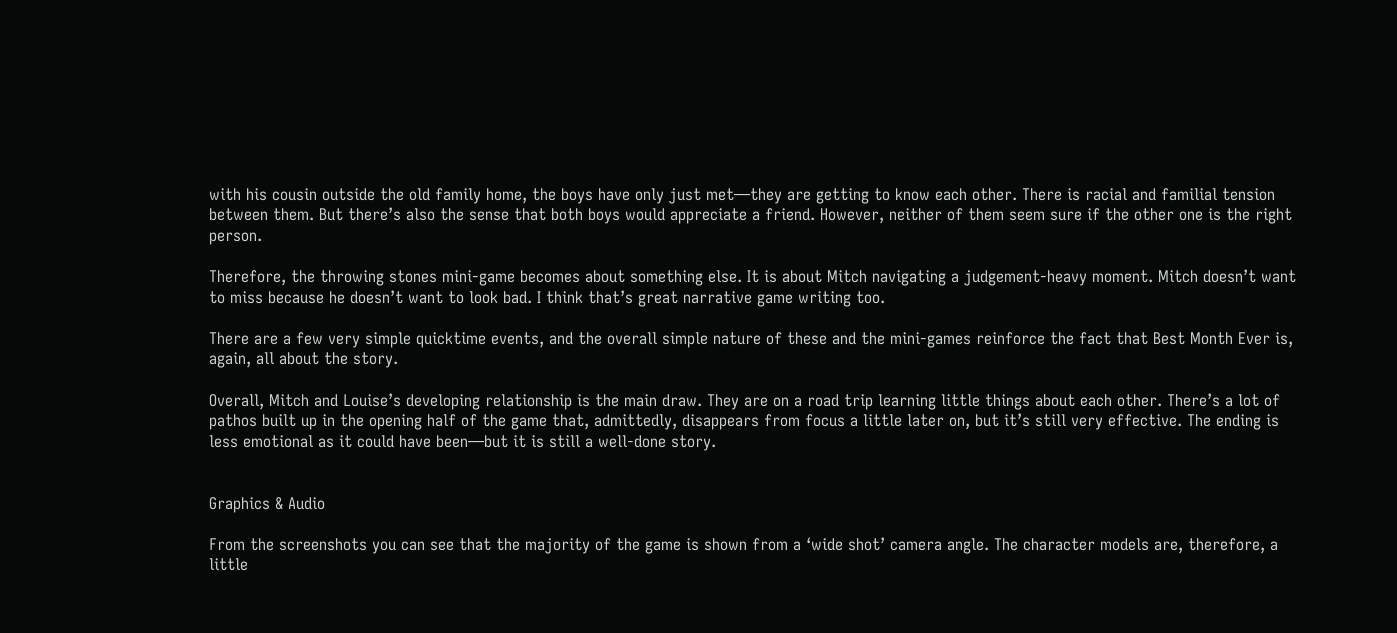with his cousin outside the old family home, the boys have only just met—they are getting to know each other. There is racial and familial tension between them. But there’s also the sense that both boys would appreciate a friend. However, neither of them seem sure if the other one is the right person.

Therefore, the throwing stones mini-game becomes about something else. It is about Mitch navigating a judgement-heavy moment. Mitch doesn’t want to miss because he doesn’t want to look bad. I think that’s great narrative game writing too.

There are a few very simple quicktime events, and the overall simple nature of these and the mini-games reinforce the fact that Best Month Ever is, again, all about the story.

Overall, Mitch and Louise’s developing relationship is the main draw. They are on a road trip learning little things about each other. There’s a lot of pathos built up in the opening half of the game that, admittedly, disappears from focus a little later on, but it’s still very effective. The ending is less emotional as it could have been—but it is still a well-done story.


Graphics & Audio

From the screenshots you can see that the majority of the game is shown from a ‘wide shot’ camera angle. The character models are, therefore, a little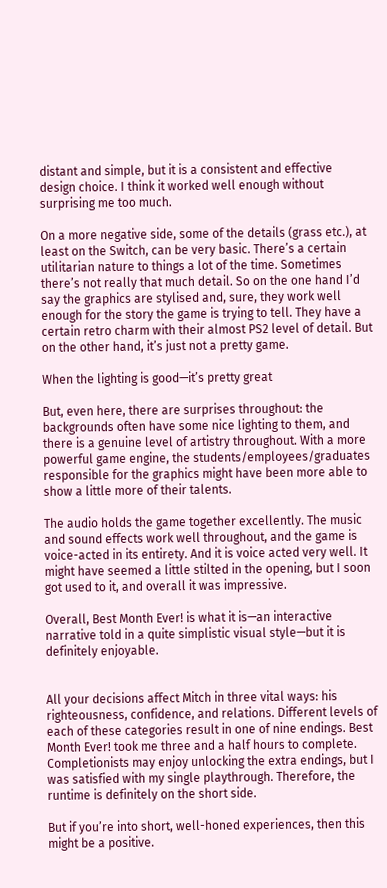distant and simple, but it is a consistent and effective design choice. I think it worked well enough without surprising me too much.

On a more negative side, some of the details (grass etc.), at least on the Switch, can be very basic. There’s a certain utilitarian nature to things a lot of the time. Sometimes there’s not really that much detail. So on the one hand I’d say the graphics are stylised and, sure, they work well enough for the story the game is trying to tell. They have a certain retro charm with their almost PS2 level of detail. But on the other hand, it’s just not a pretty game.

When the lighting is good—it’s pretty great

But, even here, there are surprises throughout: the backgrounds often have some nice lighting to them, and there is a genuine level of artistry throughout. With a more powerful game engine, the students/employees/graduates responsible for the graphics might have been more able to show a little more of their talents.

The audio holds the game together excellently. The music and sound effects work well throughout, and the game is voice-acted in its entirety. And it is voice acted very well. It might have seemed a little stilted in the opening, but I soon got used to it, and overall it was impressive.

Overall, Best Month Ever! is what it is—an interactive narrative told in a quite simplistic visual style—but it is definitely enjoyable.


All your decisions affect Mitch in three vital ways: his righteousness, confidence, and relations. Different levels of each of these categories result in one of nine endings. Best Month Ever! took me three and a half hours to complete. Completionists may enjoy unlocking the extra endings, but I was satisfied with my single playthrough. Therefore, the runtime is definitely on the short side.

But if you’re into short, well-honed experiences, then this might be a positive.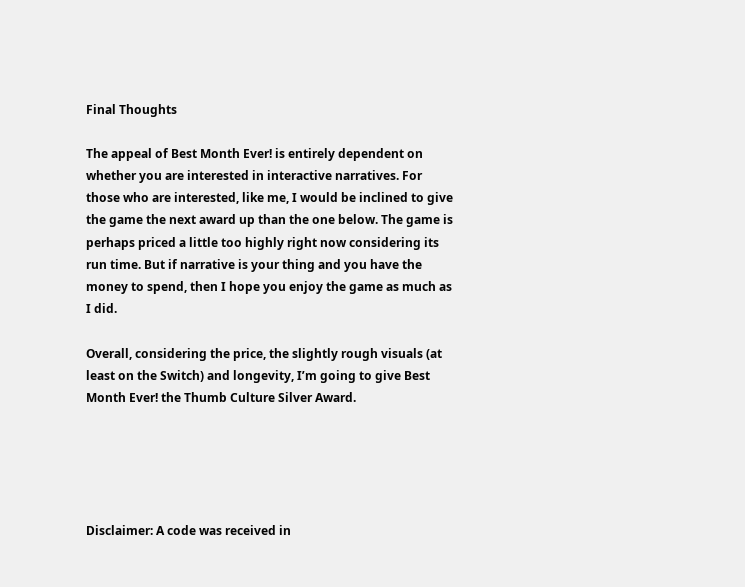Final Thoughts

The appeal of Best Month Ever! is entirely dependent on whether you are interested in interactive narratives. For those who are interested, like me, I would be inclined to give the game the next award up than the one below. The game is perhaps priced a little too highly right now considering its run time. But if narrative is your thing and you have the money to spend, then I hope you enjoy the game as much as I did.

Overall, considering the price, the slightly rough visuals (at least on the Switch) and longevity, I’m going to give Best Month Ever! the Thumb Culture Silver Award.





Disclaimer: A code was received in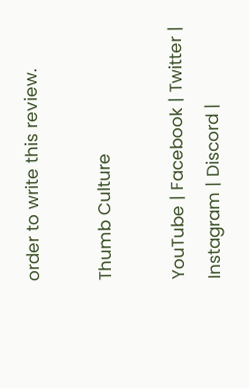order to write this review.

Thumb Culture

YouTube | Facebook | Twitter | Instagram | Discord |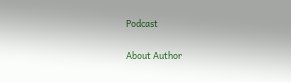Podcast


About Author